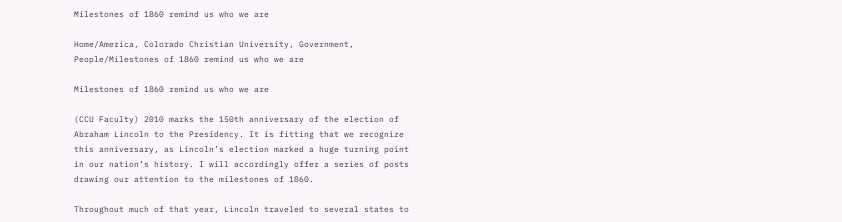Milestones of 1860 remind us who we are

Home/America, Colorado Christian University, Government, People/Milestones of 1860 remind us who we are

Milestones of 1860 remind us who we are

(CCU Faculty) 2010 marks the 150th anniversary of the election of Abraham Lincoln to the Presidency. It is fitting that we recognize this anniversary, as Lincoln’s election marked a huge turning point in our nation’s history. I will accordingly offer a series of posts drawing our attention to the milestones of 1860.

Throughout much of that year, Lincoln traveled to several states to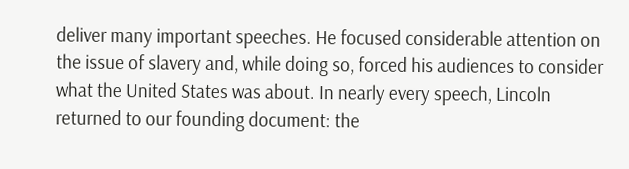deliver many important speeches. He focused considerable attention on the issue of slavery and, while doing so, forced his audiences to consider what the United States was about. In nearly every speech, Lincoln returned to our founding document: the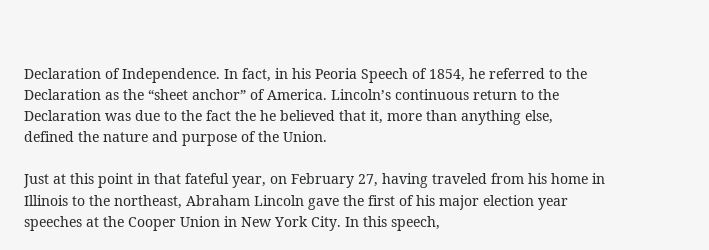Declaration of Independence. In fact, in his Peoria Speech of 1854, he referred to the Declaration as the “sheet anchor” of America. Lincoln’s continuous return to the Declaration was due to the fact the he believed that it, more than anything else, defined the nature and purpose of the Union.

Just at this point in that fateful year, on February 27, having traveled from his home in Illinois to the northeast, Abraham Lincoln gave the first of his major election year speeches at the Cooper Union in New York City. In this speech,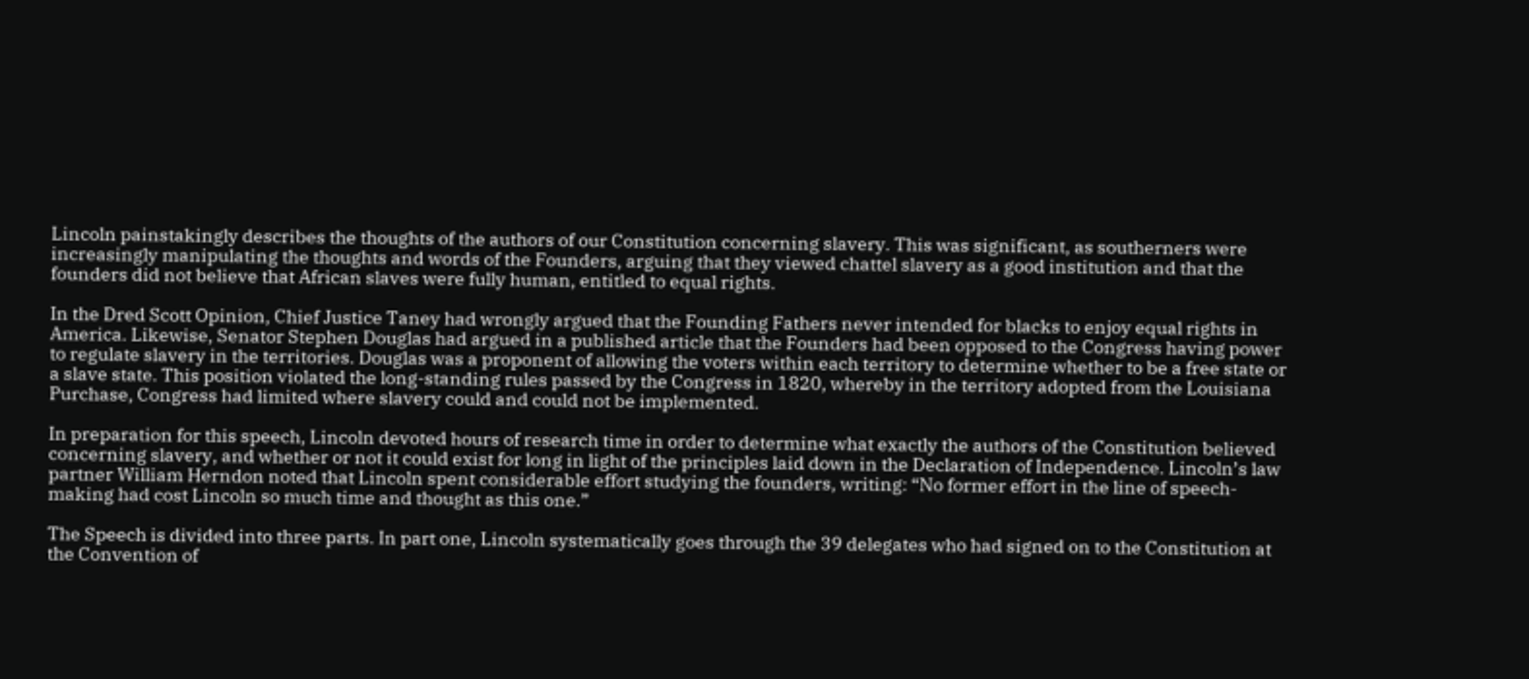Lincoln painstakingly describes the thoughts of the authors of our Constitution concerning slavery. This was significant, as southerners were increasingly manipulating the thoughts and words of the Founders, arguing that they viewed chattel slavery as a good institution and that the founders did not believe that African slaves were fully human, entitled to equal rights.

In the Dred Scott Opinion, Chief Justice Taney had wrongly argued that the Founding Fathers never intended for blacks to enjoy equal rights in America. Likewise, Senator Stephen Douglas had argued in a published article that the Founders had been opposed to the Congress having power to regulate slavery in the territories. Douglas was a proponent of allowing the voters within each territory to determine whether to be a free state or a slave state. This position violated the long-standing rules passed by the Congress in 1820, whereby in the territory adopted from the Louisiana Purchase, Congress had limited where slavery could and could not be implemented.

In preparation for this speech, Lincoln devoted hours of research time in order to determine what exactly the authors of the Constitution believed concerning slavery, and whether or not it could exist for long in light of the principles laid down in the Declaration of Independence. Lincoln’s law partner William Herndon noted that Lincoln spent considerable effort studying the founders, writing: “No former effort in the line of speech-making had cost Lincoln so much time and thought as this one.”

The Speech is divided into three parts. In part one, Lincoln systematically goes through the 39 delegates who had signed on to the Constitution at the Convention of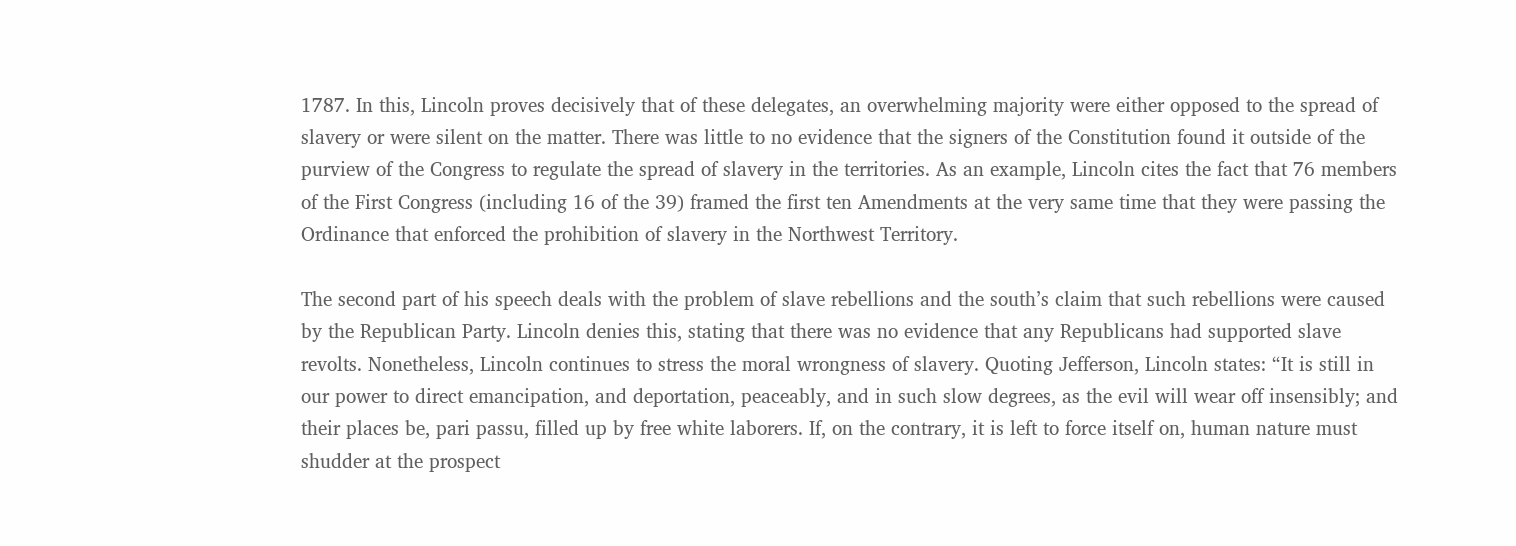1787. In this, Lincoln proves decisively that of these delegates, an overwhelming majority were either opposed to the spread of slavery or were silent on the matter. There was little to no evidence that the signers of the Constitution found it outside of the purview of the Congress to regulate the spread of slavery in the territories. As an example, Lincoln cites the fact that 76 members of the First Congress (including 16 of the 39) framed the first ten Amendments at the very same time that they were passing the Ordinance that enforced the prohibition of slavery in the Northwest Territory.

The second part of his speech deals with the problem of slave rebellions and the south’s claim that such rebellions were caused by the Republican Party. Lincoln denies this, stating that there was no evidence that any Republicans had supported slave revolts. Nonetheless, Lincoln continues to stress the moral wrongness of slavery. Quoting Jefferson, Lincoln states: “It is still in our power to direct emancipation, and deportation, peaceably, and in such slow degrees, as the evil will wear off insensibly; and their places be, pari passu, filled up by free white laborers. If, on the contrary, it is left to force itself on, human nature must shudder at the prospect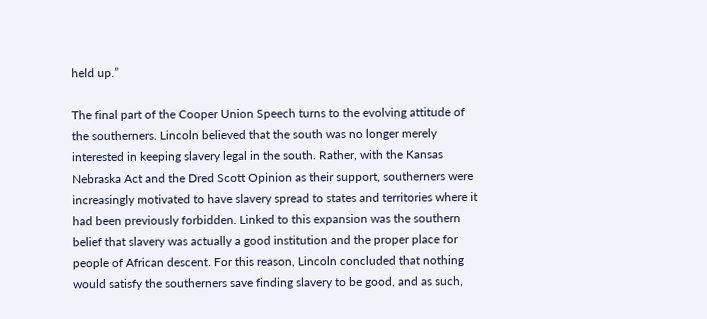held up.”

The final part of the Cooper Union Speech turns to the evolving attitude of the southerners. Lincoln believed that the south was no longer merely interested in keeping slavery legal in the south. Rather, with the Kansas Nebraska Act and the Dred Scott Opinion as their support, southerners were increasingly motivated to have slavery spread to states and territories where it had been previously forbidden. Linked to this expansion was the southern belief that slavery was actually a good institution and the proper place for people of African descent. For this reason, Lincoln concluded that nothing would satisfy the southerners save finding slavery to be good, and as such,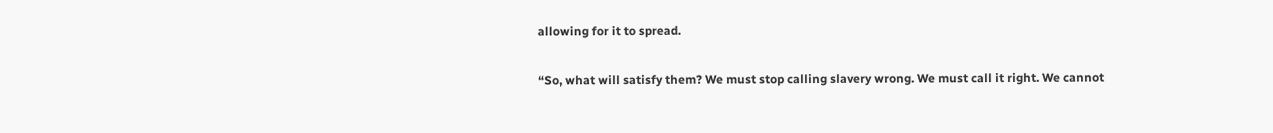allowing for it to spread.

“So, what will satisfy them? We must stop calling slavery wrong. We must call it right. We cannot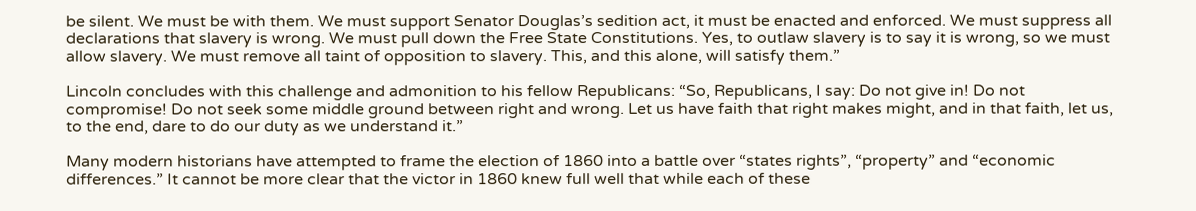be silent. We must be with them. We must support Senator Douglas’s sedition act, it must be enacted and enforced. We must suppress all declarations that slavery is wrong. We must pull down the Free State Constitutions. Yes, to outlaw slavery is to say it is wrong, so we must allow slavery. We must remove all taint of opposition to slavery. This, and this alone, will satisfy them.”

Lincoln concludes with this challenge and admonition to his fellow Republicans: “So, Republicans, I say: Do not give in! Do not compromise! Do not seek some middle ground between right and wrong. Let us have faith that right makes might, and in that faith, let us, to the end, dare to do our duty as we understand it.”

Many modern historians have attempted to frame the election of 1860 into a battle over “states rights”, “property” and “economic differences.” It cannot be more clear that the victor in 1860 knew full well that while each of these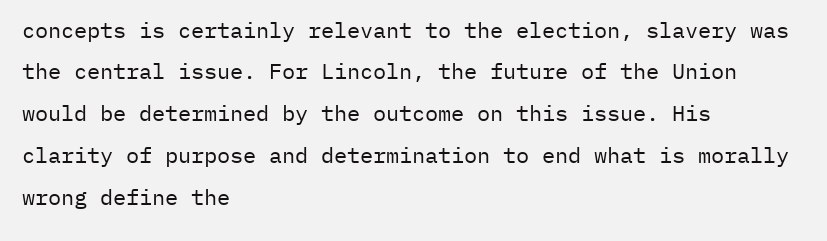concepts is certainly relevant to the election, slavery was the central issue. For Lincoln, the future of the Union would be determined by the outcome on this issue. His clarity of purpose and determination to end what is morally wrong define the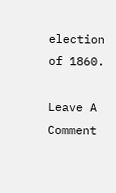election of 1860.

Leave A Comment